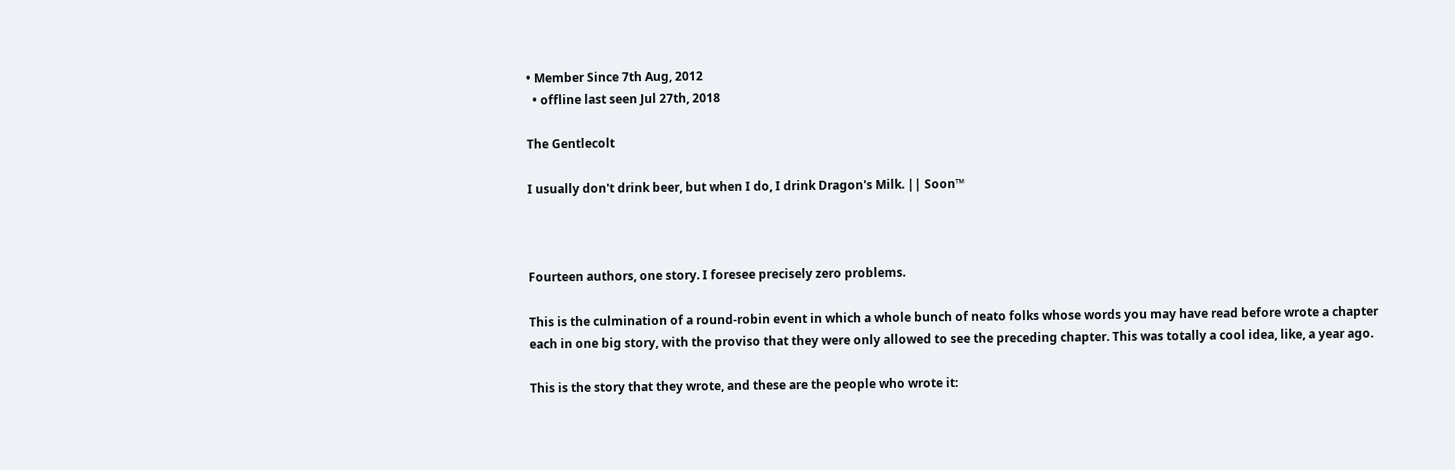• Member Since 7th Aug, 2012
  • offline last seen Jul 27th, 2018

The Gentlecolt

I usually don't drink beer, but when I do, I drink Dragon's Milk. || Soon™



Fourteen authors, one story. I foresee precisely zero problems.

This is the culmination of a round-robin event in which a whole bunch of neato folks whose words you may have read before wrote a chapter each in one big story, with the proviso that they were only allowed to see the preceding chapter. This was totally a cool idea, like, a year ago.

This is the story that they wrote, and these are the people who wrote it: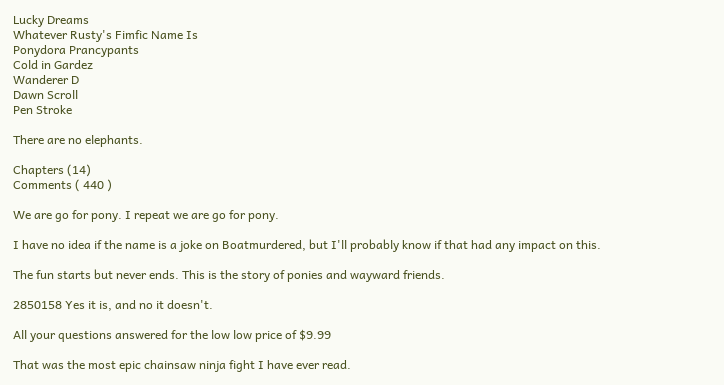Lucky Dreams
Whatever Rusty's Fimfic Name Is
Ponydora Prancypants
Cold in Gardez
Wanderer D
Dawn Scroll
Pen Stroke

There are no elephants.

Chapters (14)
Comments ( 440 )

We are go for pony. I repeat we are go for pony.

I have no idea if the name is a joke on Boatmurdered, but I'll probably know if that had any impact on this.

The fun starts but never ends. This is the story of ponies and wayward friends.

2850158 Yes it is, and no it doesn't.

All your questions answered for the low low price of $9.99

That was the most epic chainsaw ninja fight I have ever read.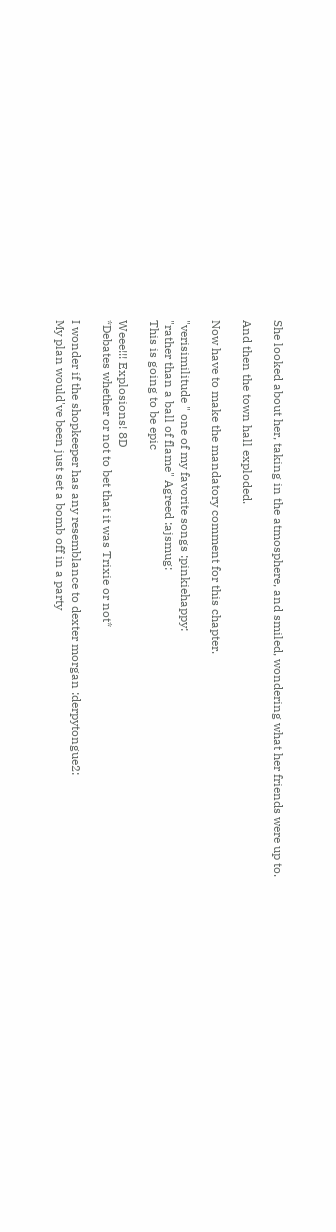She looked about her, taking in the atmosphere, and smiled, wondering what her friends were up to.

And then the town hall exploded.

Now have to make the mandatory comment for this chapter.

"verisimilitude " one of my favorite songs :pinkiehappy:
"rather than a ball of flame" Agreed :ajsmug:
This is going to be epic

Weee!!! Explosions! 8D
*Debates whether or not to bet that it was Trixie or not*

I wonder if the shopkeeper has any resemblance to dexter morgan :derpytongue2:
My plan would've been just set a bomb off in a party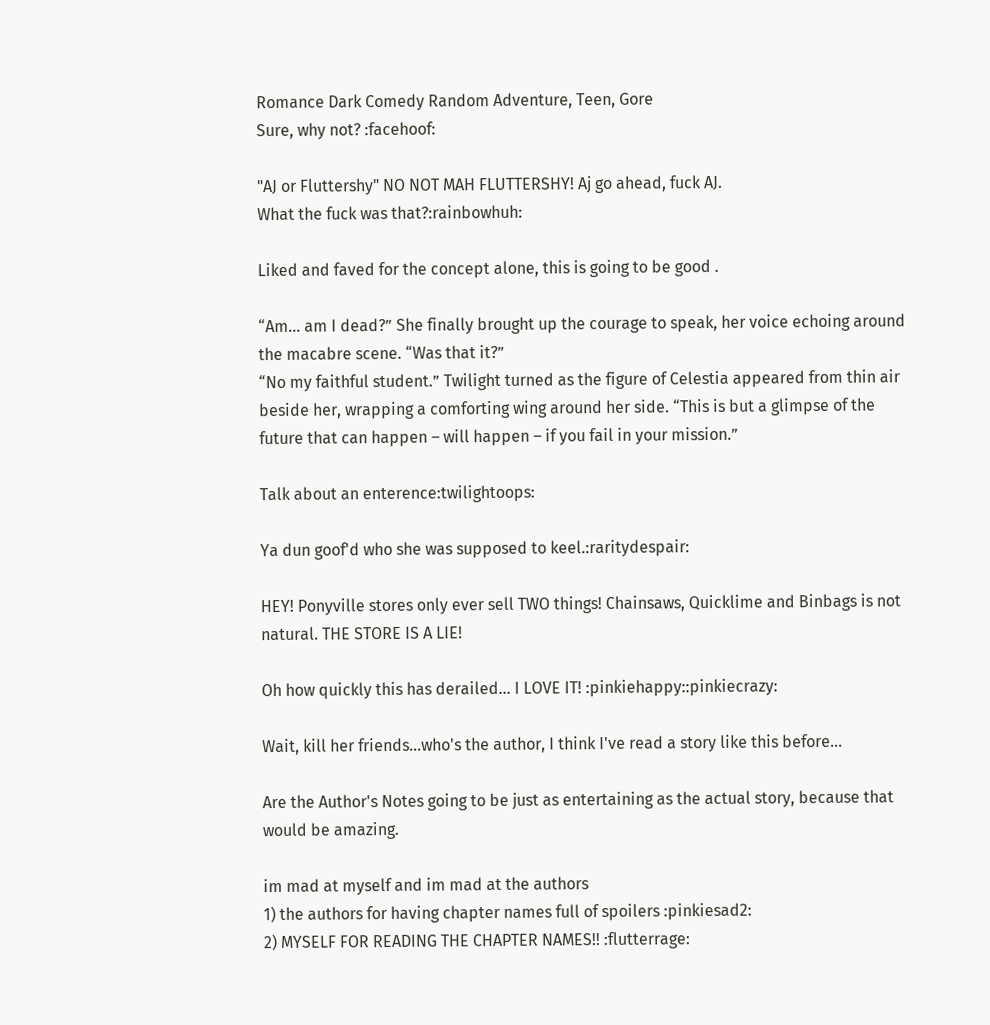Romance Dark Comedy Random Adventure, Teen, Gore
Sure, why not? :facehoof:

"AJ or Fluttershy" NO NOT MAH FLUTTERSHY! Aj go ahead, fuck AJ.
What the fuck was that?:rainbowhuh:

Liked and faved for the concept alone, this is going to be good .

“Am… am I dead?” She finally brought up the courage to speak, her voice echoing around the macabre scene. “Was that it?”
“No my faithful student.” Twilight turned as the figure of Celestia appeared from thin air beside her, wrapping a comforting wing around her side. “This is but a glimpse of the future that can happen – will happen – if you fail in your mission.”

Talk about an enterence:twilightoops:

Ya dun goof'd who she was supposed to keel.:raritydespair:

HEY! Ponyville stores only ever sell TWO things! Chainsaws, Quicklime and Binbags is not natural. THE STORE IS A LIE!

Oh how quickly this has derailed... I LOVE IT! :pinkiehappy::pinkiecrazy:

Wait, kill her friends...who's the author, I think I've read a story like this before...

Are the Author's Notes going to be just as entertaining as the actual story, because that would be amazing.

im mad at myself and im mad at the authors
1) the authors for having chapter names full of spoilers :pinkiesad2:
2) MYSELF FOR READING THE CHAPTER NAMES!! :flutterrage: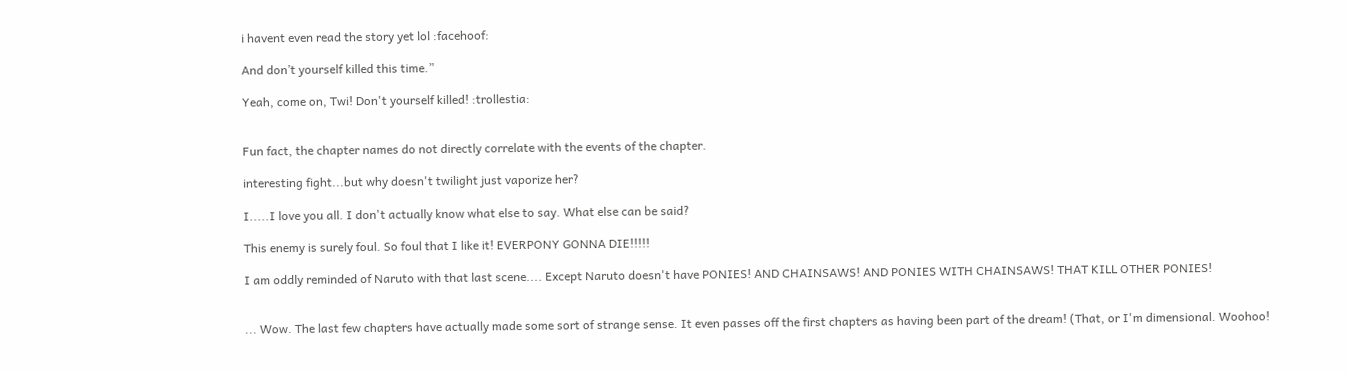i havent even read the story yet lol :facehoof:

And don’t yourself killed this time.”

Yeah, come on, Twi! Don't yourself killed! :trollestia:


Fun fact, the chapter names do not directly correlate with the events of the chapter.

interesting fight...but why doesn't twilight just vaporize her?

I.....I love you all. I don't actually know what else to say. What else can be said?

This enemy is surely foul. So foul that I like it! EVERPONY GONNA DIE!!!!!

I am oddly reminded of Naruto with that last scene.... Except Naruto doesn't have PONIES! AND CHAINSAWS! AND PONIES WITH CHAINSAWS! THAT KILL OTHER PONIES!


... Wow. The last few chapters have actually made some sort of strange sense. It even passes off the first chapters as having been part of the dream! (That, or I'm dimensional. Woohoo!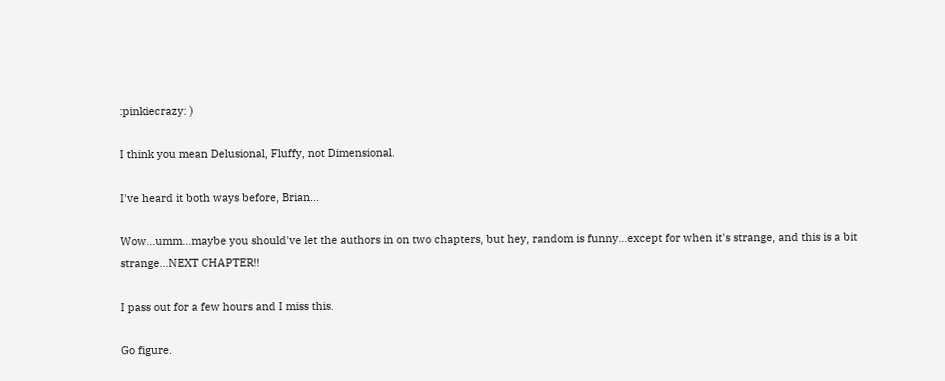:pinkiecrazy: )

I think you mean Delusional, Fluffy, not Dimensional.

I've heard it both ways before, Brian...

Wow...umm...maybe you should've let the authors in on two chapters, but hey, random is funny...except for when it's strange, and this is a bit strange...NEXT CHAPTER!!

I pass out for a few hours and I miss this.

Go figure.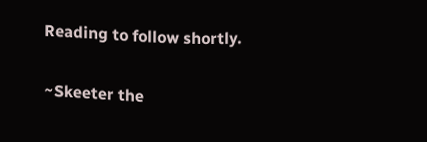Reading to follow shortly.

~Skeeter the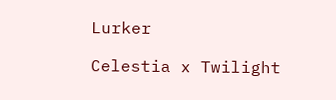Lurker

Celestia x Twilight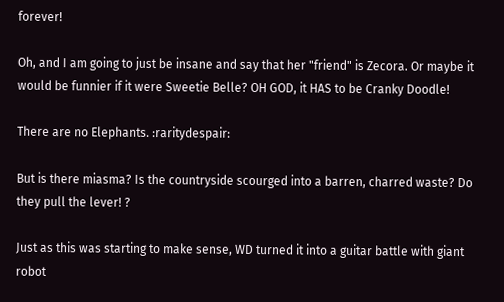forever!

Oh, and I am going to just be insane and say that her "friend" is Zecora. Or maybe it would be funnier if it were Sweetie Belle? OH GOD, it HAS to be Cranky Doodle!

There are no Elephants. :raritydespair:

But is there miasma? Is the countryside scourged into a barren, charred waste? Do they pull the lever! ?

Just as this was starting to make sense, WD turned it into a guitar battle with giant robot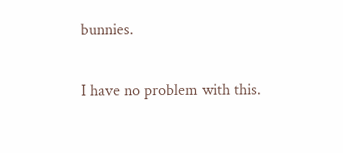bunnies.

I have no problem with this.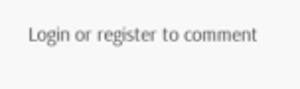Login or register to comment